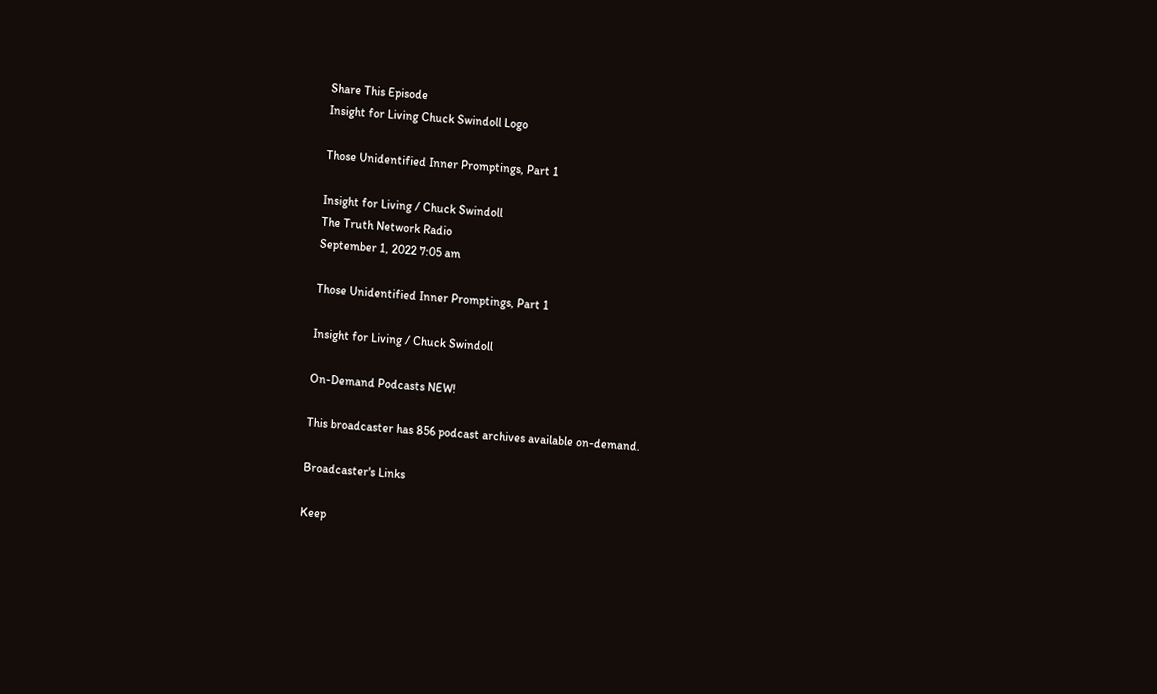Share This Episode
Insight for Living Chuck Swindoll Logo

Those Unidentified Inner Promptings, Part 1

Insight for Living / Chuck Swindoll
The Truth Network Radio
September 1, 2022 7:05 am

Those Unidentified Inner Promptings, Part 1

Insight for Living / Chuck Swindoll

On-Demand Podcasts NEW!

This broadcaster has 856 podcast archives available on-demand.

Broadcaster's Links

Keep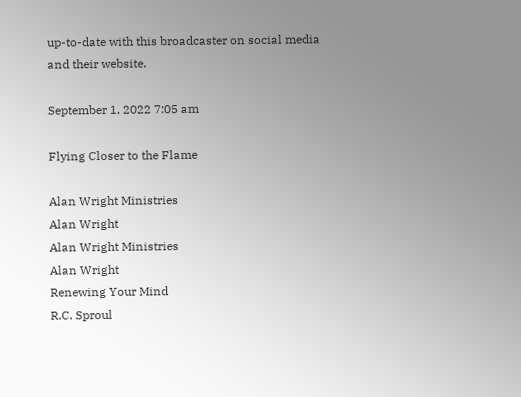up-to-date with this broadcaster on social media and their website.

September 1, 2022 7:05 am

Flying Closer to the Flame

Alan Wright Ministries
Alan Wright
Alan Wright Ministries
Alan Wright
Renewing Your Mind
R.C. Sproul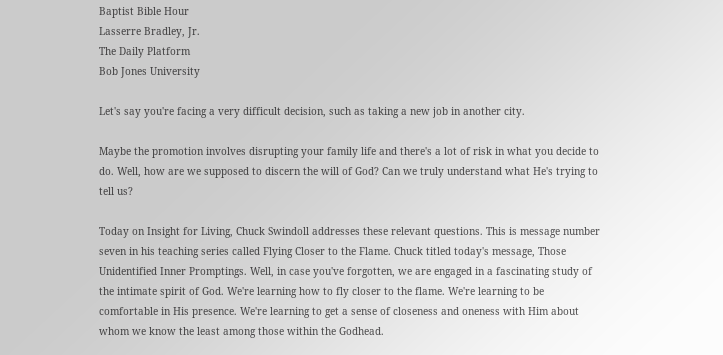Baptist Bible Hour
Lasserre Bradley, Jr.
The Daily Platform
Bob Jones University

Let's say you're facing a very difficult decision, such as taking a new job in another city.

Maybe the promotion involves disrupting your family life and there's a lot of risk in what you decide to do. Well, how are we supposed to discern the will of God? Can we truly understand what He's trying to tell us?

Today on Insight for Living, Chuck Swindoll addresses these relevant questions. This is message number seven in his teaching series called Flying Closer to the Flame. Chuck titled today's message, Those Unidentified Inner Promptings. Well, in case you've forgotten, we are engaged in a fascinating study of the intimate spirit of God. We're learning how to fly closer to the flame. We're learning to be comfortable in His presence. We're learning to get a sense of closeness and oneness with Him about whom we know the least among those within the Godhead.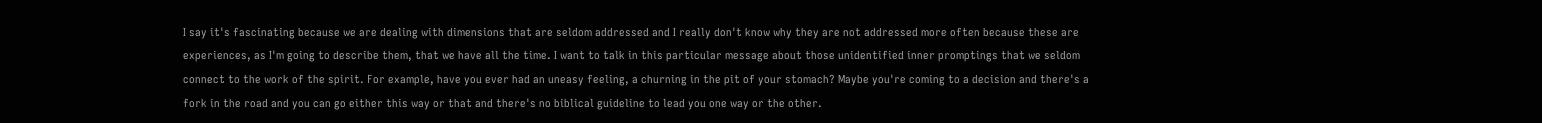I say it's fascinating because we are dealing with dimensions that are seldom addressed and I really don't know why they are not addressed more often because these are experiences, as I'm going to describe them, that we have all the time. I want to talk in this particular message about those unidentified inner promptings that we seldom connect to the work of the spirit. For example, have you ever had an uneasy feeling, a churning in the pit of your stomach? Maybe you're coming to a decision and there's a fork in the road and you can go either this way or that and there's no biblical guideline to lead you one way or the other.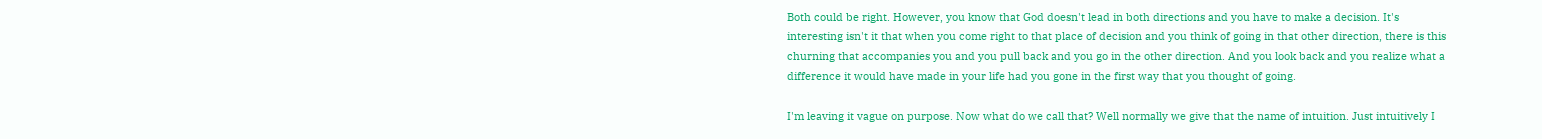Both could be right. However, you know that God doesn't lead in both directions and you have to make a decision. It's interesting isn't it that when you come right to that place of decision and you think of going in that other direction, there is this churning that accompanies you and you pull back and you go in the other direction. And you look back and you realize what a difference it would have made in your life had you gone in the first way that you thought of going.

I'm leaving it vague on purpose. Now what do we call that? Well normally we give that the name of intuition. Just intuitively I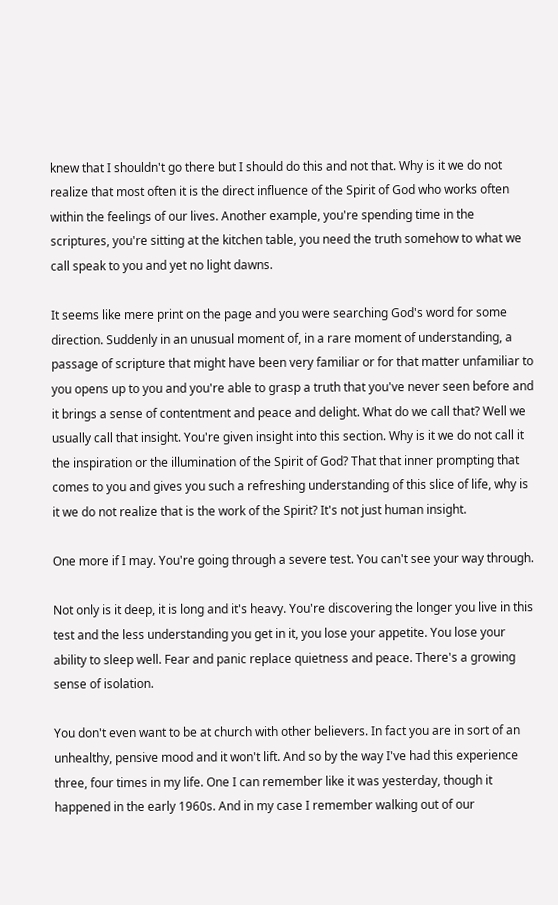knew that I shouldn't go there but I should do this and not that. Why is it we do not realize that most often it is the direct influence of the Spirit of God who works often within the feelings of our lives. Another example, you're spending time in the scriptures, you're sitting at the kitchen table, you need the truth somehow to what we call speak to you and yet no light dawns.

It seems like mere print on the page and you were searching God's word for some direction. Suddenly in an unusual moment of, in a rare moment of understanding, a passage of scripture that might have been very familiar or for that matter unfamiliar to you opens up to you and you're able to grasp a truth that you've never seen before and it brings a sense of contentment and peace and delight. What do we call that? Well we usually call that insight. You're given insight into this section. Why is it we do not call it the inspiration or the illumination of the Spirit of God? That that inner prompting that comes to you and gives you such a refreshing understanding of this slice of life, why is it we do not realize that is the work of the Spirit? It's not just human insight.

One more if I may. You're going through a severe test. You can't see your way through.

Not only is it deep, it is long and it's heavy. You're discovering the longer you live in this test and the less understanding you get in it, you lose your appetite. You lose your ability to sleep well. Fear and panic replace quietness and peace. There's a growing sense of isolation.

You don't even want to be at church with other believers. In fact you are in sort of an unhealthy, pensive mood and it won't lift. And so by the way I've had this experience three, four times in my life. One I can remember like it was yesterday, though it happened in the early 1960s. And in my case I remember walking out of our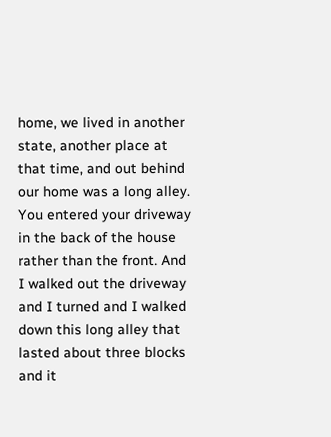home, we lived in another state, another place at that time, and out behind our home was a long alley. You entered your driveway in the back of the house rather than the front. And I walked out the driveway and I turned and I walked down this long alley that lasted about three blocks and it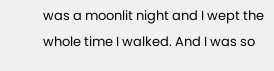was a moonlit night and I wept the whole time I walked. And I was so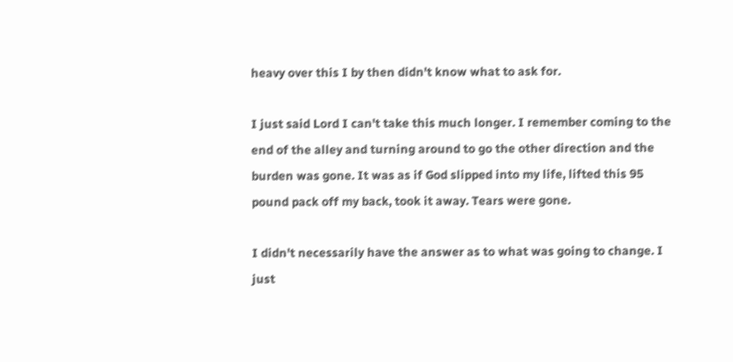heavy over this I by then didn't know what to ask for.

I just said Lord I can't take this much longer. I remember coming to the end of the alley and turning around to go the other direction and the burden was gone. It was as if God slipped into my life, lifted this 95 pound pack off my back, took it away. Tears were gone.

I didn't necessarily have the answer as to what was going to change. I just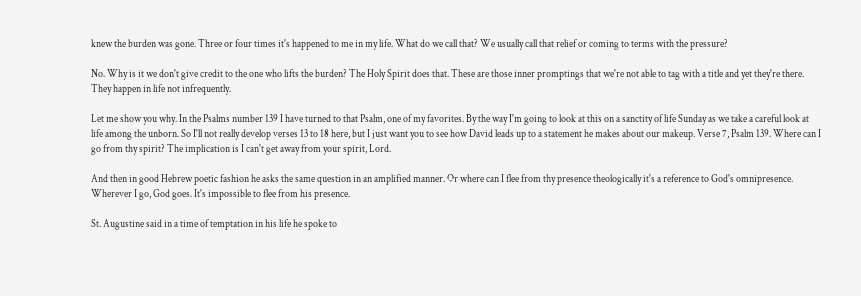knew the burden was gone. Three or four times it's happened to me in my life. What do we call that? We usually call that relief or coming to terms with the pressure?

No. Why is it we don't give credit to the one who lifts the burden? The Holy Spirit does that. These are those inner promptings that we're not able to tag with a title and yet they're there. They happen in life not infrequently.

Let me show you why. In the Psalms number 139 I have turned to that Psalm, one of my favorites. By the way I'm going to look at this on a sanctity of life Sunday as we take a careful look at life among the unborn. So I'll not really develop verses 13 to 18 here, but I just want you to see how David leads up to a statement he makes about our makeup. Verse 7, Psalm 139. Where can I go from thy spirit? The implication is I can't get away from your spirit, Lord.

And then in good Hebrew poetic fashion he asks the same question in an amplified manner. Or where can I flee from thy presence theologically it's a reference to God's omnipresence. Wherever I go, God goes. It's impossible to flee from his presence.

St. Augustine said in a time of temptation in his life he spoke to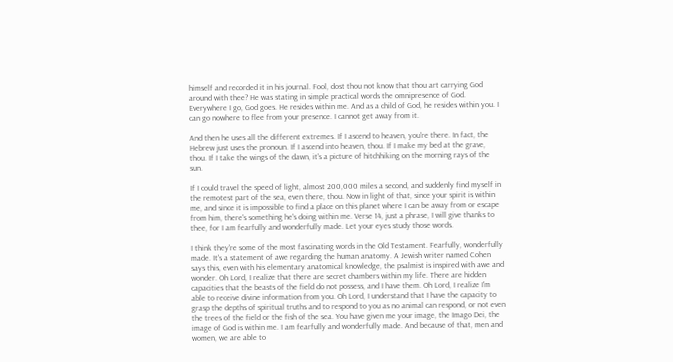himself and recorded it in his journal. Fool, dost thou not know that thou art carrying God around with thee? He was stating in simple practical words the omnipresence of God. Everywhere I go, God goes. He resides within me. And as a child of God, he resides within you. I can go nowhere to flee from your presence. I cannot get away from it.

And then he uses all the different extremes. If I ascend to heaven, you're there. In fact, the Hebrew just uses the pronoun. If I ascend into heaven, thou. If I make my bed at the grave, thou. If I take the wings of the dawn, it's a picture of hitchhiking on the morning rays of the sun.

If I could travel the speed of light, almost 200,000 miles a second, and suddenly find myself in the remotest part of the sea, even there, thou. Now in light of that, since your spirit is within me, and since it is impossible to find a place on this planet where I can be away from or escape from him, there's something he's doing within me. Verse 14, just a phrase, I will give thanks to thee, for I am fearfully and wonderfully made. Let your eyes study those words.

I think they're some of the most fascinating words in the Old Testament. Fearfully, wonderfully made. It's a statement of awe regarding the human anatomy. A Jewish writer named Cohen says this, even with his elementary anatomical knowledge, the psalmist is inspired with awe and wonder. Oh Lord, I realize that there are secret chambers within my life. There are hidden capacities that the beasts of the field do not possess, and I have them. Oh Lord, I realize I'm able to receive divine information from you. Oh Lord, I understand that I have the capacity to grasp the depths of spiritual truths and to respond to you as no animal can respond, or not even the trees of the field or the fish of the sea. You have given me your image, the Imago Dei, the image of God is within me. I am fearfully and wonderfully made. And because of that, men and women, we are able to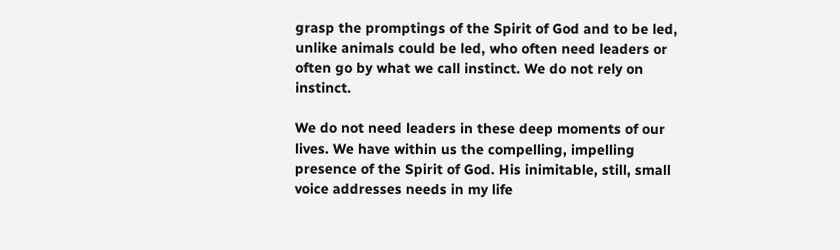grasp the promptings of the Spirit of God and to be led, unlike animals could be led, who often need leaders or often go by what we call instinct. We do not rely on instinct.

We do not need leaders in these deep moments of our lives. We have within us the compelling, impelling presence of the Spirit of God. His inimitable, still, small voice addresses needs in my life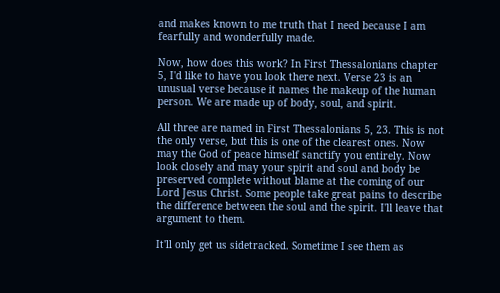and makes known to me truth that I need because I am fearfully and wonderfully made.

Now, how does this work? In First Thessalonians chapter 5, I'd like to have you look there next. Verse 23 is an unusual verse because it names the makeup of the human person. We are made up of body, soul, and spirit.

All three are named in First Thessalonians 5, 23. This is not the only verse, but this is one of the clearest ones. Now may the God of peace himself sanctify you entirely. Now look closely and may your spirit and soul and body be preserved complete without blame at the coming of our Lord Jesus Christ. Some people take great pains to describe the difference between the soul and the spirit. I'll leave that argument to them.

It'll only get us sidetracked. Sometime I see them as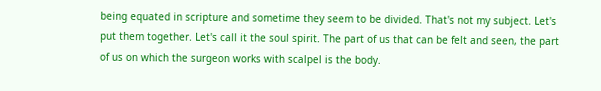being equated in scripture and sometime they seem to be divided. That's not my subject. Let's put them together. Let's call it the soul spirit. The part of us that can be felt and seen, the part of us on which the surgeon works with scalpel is the body.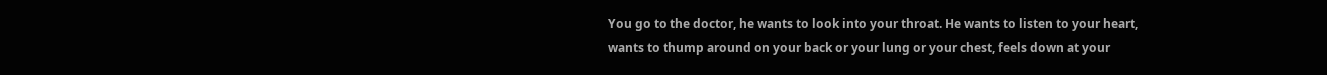You go to the doctor, he wants to look into your throat. He wants to listen to your heart, wants to thump around on your back or your lung or your chest, feels down at your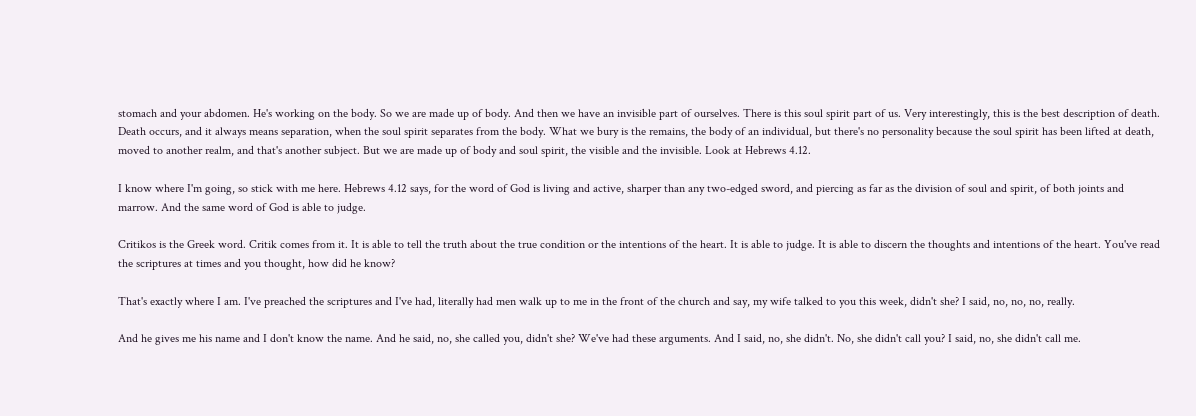stomach and your abdomen. He's working on the body. So we are made up of body. And then we have an invisible part of ourselves. There is this soul spirit part of us. Very interestingly, this is the best description of death. Death occurs, and it always means separation, when the soul spirit separates from the body. What we bury is the remains, the body of an individual, but there's no personality because the soul spirit has been lifted at death, moved to another realm, and that's another subject. But we are made up of body and soul spirit, the visible and the invisible. Look at Hebrews 4.12.

I know where I'm going, so stick with me here. Hebrews 4.12 says, for the word of God is living and active, sharper than any two-edged sword, and piercing as far as the division of soul and spirit, of both joints and marrow. And the same word of God is able to judge.

Critikos is the Greek word. Critik comes from it. It is able to tell the truth about the true condition or the intentions of the heart. It is able to judge. It is able to discern the thoughts and intentions of the heart. You've read the scriptures at times and you thought, how did he know?

That's exactly where I am. I've preached the scriptures and I've had, literally had men walk up to me in the front of the church and say, my wife talked to you this week, didn't she? I said, no, no, no, really.

And he gives me his name and I don't know the name. And he said, no, she called you, didn't she? We've had these arguments. And I said, no, she didn't. No, she didn't call you? I said, no, she didn't call me.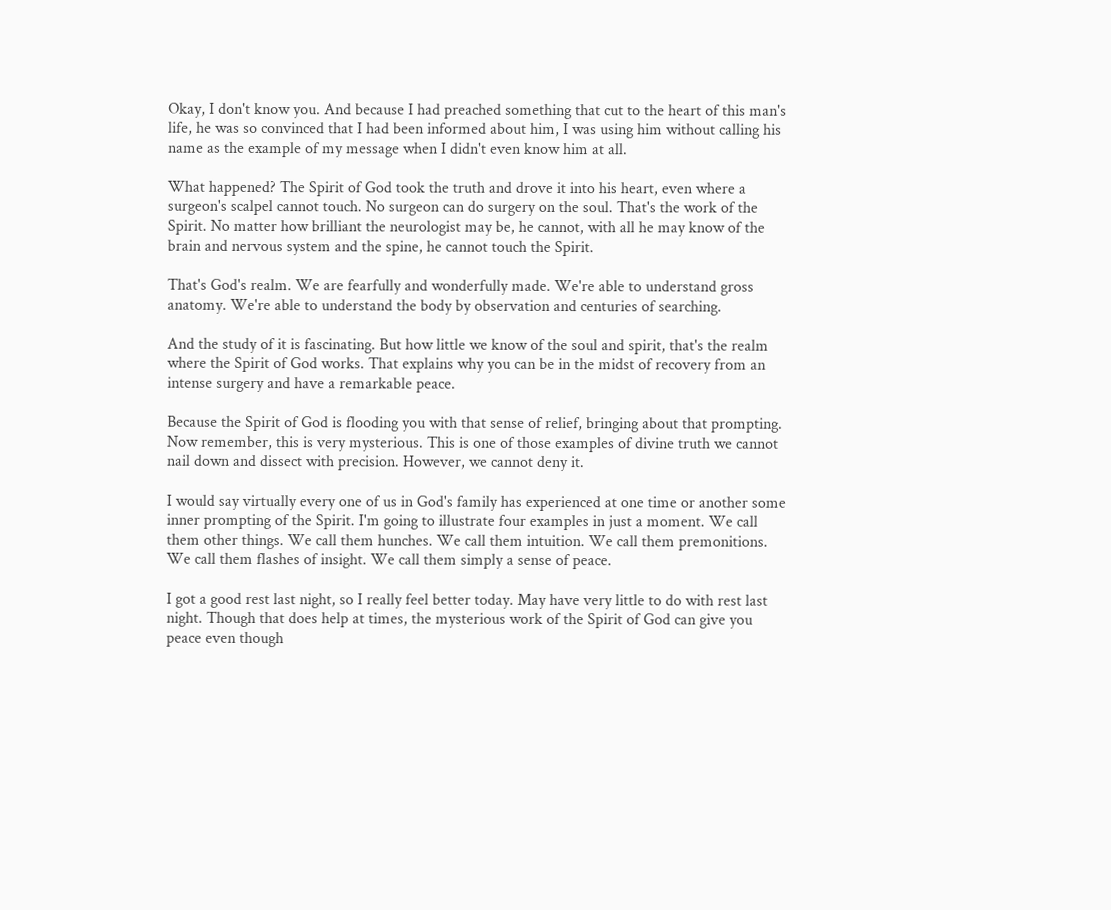Okay, I don't know you. And because I had preached something that cut to the heart of this man's life, he was so convinced that I had been informed about him, I was using him without calling his name as the example of my message when I didn't even know him at all.

What happened? The Spirit of God took the truth and drove it into his heart, even where a surgeon's scalpel cannot touch. No surgeon can do surgery on the soul. That's the work of the Spirit. No matter how brilliant the neurologist may be, he cannot, with all he may know of the brain and nervous system and the spine, he cannot touch the Spirit.

That's God's realm. We are fearfully and wonderfully made. We're able to understand gross anatomy. We're able to understand the body by observation and centuries of searching.

And the study of it is fascinating. But how little we know of the soul and spirit, that's the realm where the Spirit of God works. That explains why you can be in the midst of recovery from an intense surgery and have a remarkable peace.

Because the Spirit of God is flooding you with that sense of relief, bringing about that prompting. Now remember, this is very mysterious. This is one of those examples of divine truth we cannot nail down and dissect with precision. However, we cannot deny it.

I would say virtually every one of us in God's family has experienced at one time or another some inner prompting of the Spirit. I'm going to illustrate four examples in just a moment. We call them other things. We call them hunches. We call them intuition. We call them premonitions. We call them flashes of insight. We call them simply a sense of peace.

I got a good rest last night, so I really feel better today. May have very little to do with rest last night. Though that does help at times, the mysterious work of the Spirit of God can give you peace even though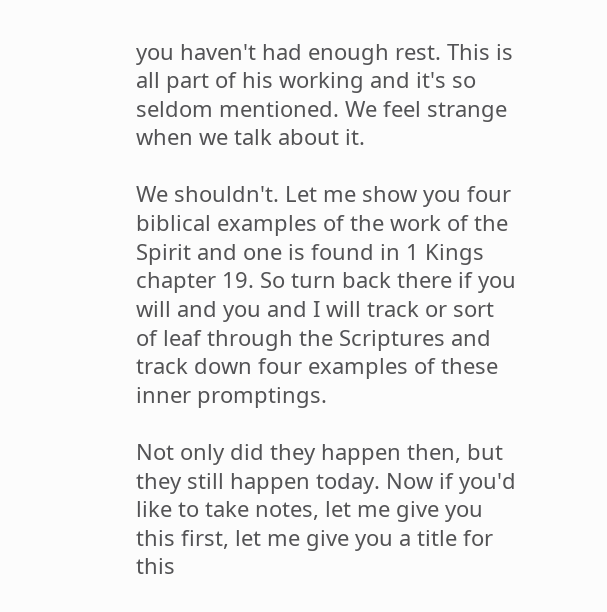you haven't had enough rest. This is all part of his working and it's so seldom mentioned. We feel strange when we talk about it.

We shouldn't. Let me show you four biblical examples of the work of the Spirit and one is found in 1 Kings chapter 19. So turn back there if you will and you and I will track or sort of leaf through the Scriptures and track down four examples of these inner promptings.

Not only did they happen then, but they still happen today. Now if you'd like to take notes, let me give you this first, let me give you a title for this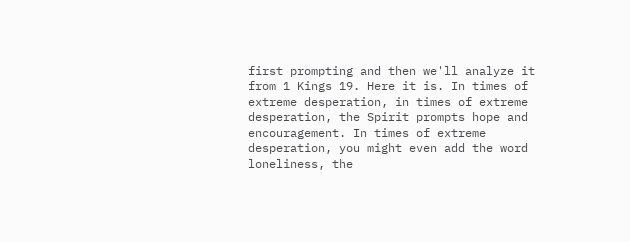first prompting and then we'll analyze it from 1 Kings 19. Here it is. In times of extreme desperation, in times of extreme desperation, the Spirit prompts hope and encouragement. In times of extreme desperation, you might even add the word loneliness, the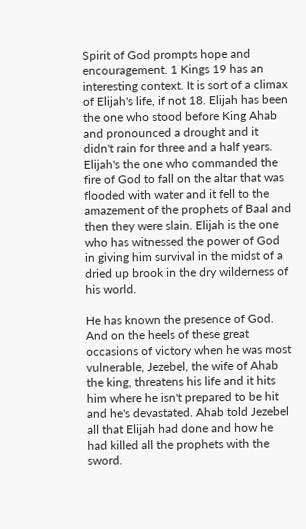Spirit of God prompts hope and encouragement. 1 Kings 19 has an interesting context. It is sort of a climax of Elijah's life, if not 18. Elijah has been the one who stood before King Ahab and pronounced a drought and it didn't rain for three and a half years. Elijah's the one who commanded the fire of God to fall on the altar that was flooded with water and it fell to the amazement of the prophets of Baal and then they were slain. Elijah is the one who has witnessed the power of God in giving him survival in the midst of a dried up brook in the dry wilderness of his world.

He has known the presence of God. And on the heels of these great occasions of victory when he was most vulnerable, Jezebel, the wife of Ahab the king, threatens his life and it hits him where he isn't prepared to be hit and he's devastated. Ahab told Jezebel all that Elijah had done and how he had killed all the prophets with the sword.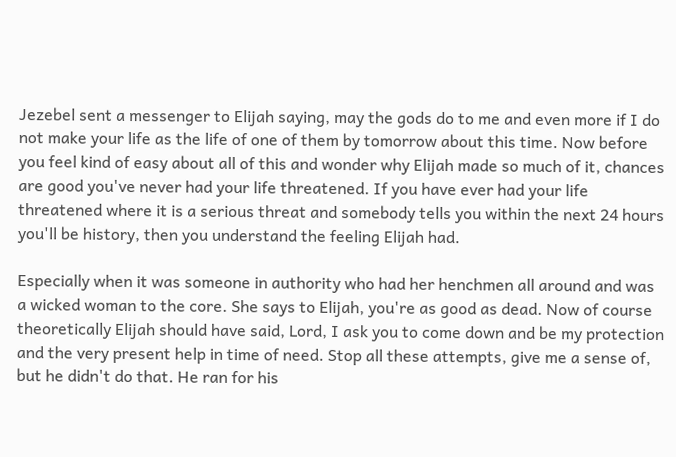Jezebel sent a messenger to Elijah saying, may the gods do to me and even more if I do not make your life as the life of one of them by tomorrow about this time. Now before you feel kind of easy about all of this and wonder why Elijah made so much of it, chances are good you've never had your life threatened. If you have ever had your life threatened where it is a serious threat and somebody tells you within the next 24 hours you'll be history, then you understand the feeling Elijah had.

Especially when it was someone in authority who had her henchmen all around and was a wicked woman to the core. She says to Elijah, you're as good as dead. Now of course theoretically Elijah should have said, Lord, I ask you to come down and be my protection and the very present help in time of need. Stop all these attempts, give me a sense of, but he didn't do that. He ran for his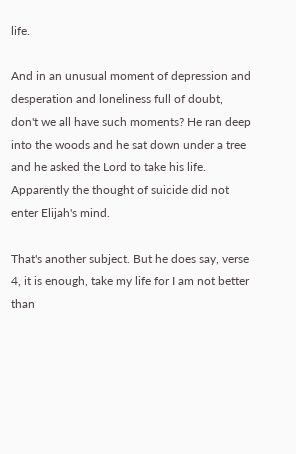life.

And in an unusual moment of depression and desperation and loneliness full of doubt, don't we all have such moments? He ran deep into the woods and he sat down under a tree and he asked the Lord to take his life. Apparently the thought of suicide did not enter Elijah's mind.

That's another subject. But he does say, verse 4, it is enough, take my life for I am not better than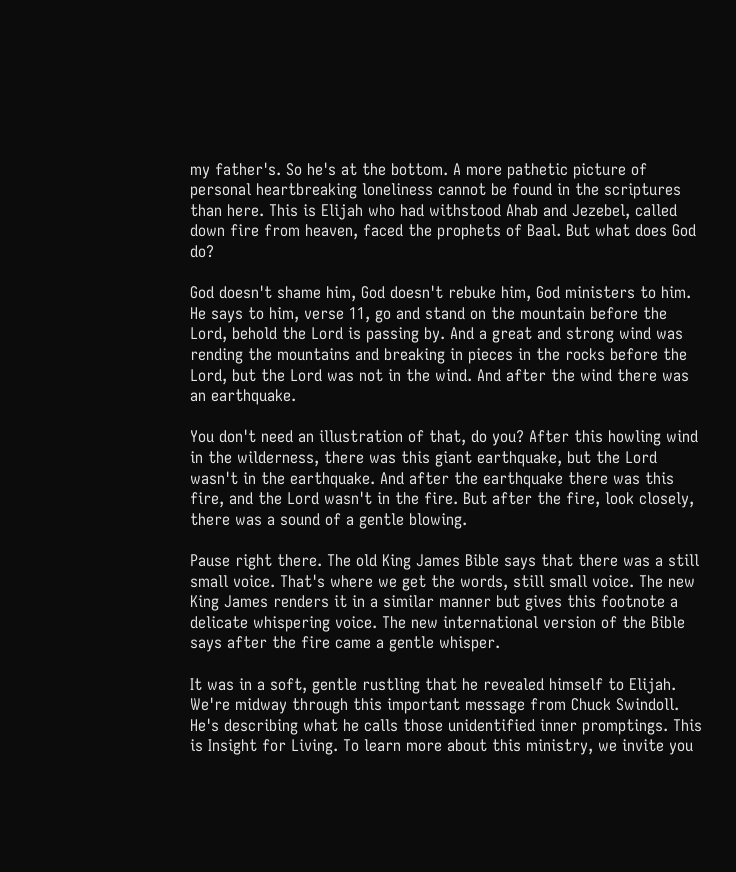my father's. So he's at the bottom. A more pathetic picture of personal heartbreaking loneliness cannot be found in the scriptures than here. This is Elijah who had withstood Ahab and Jezebel, called down fire from heaven, faced the prophets of Baal. But what does God do?

God doesn't shame him, God doesn't rebuke him, God ministers to him. He says to him, verse 11, go and stand on the mountain before the Lord, behold the Lord is passing by. And a great and strong wind was rending the mountains and breaking in pieces in the rocks before the Lord, but the Lord was not in the wind. And after the wind there was an earthquake.

You don't need an illustration of that, do you? After this howling wind in the wilderness, there was this giant earthquake, but the Lord wasn't in the earthquake. And after the earthquake there was this fire, and the Lord wasn't in the fire. But after the fire, look closely, there was a sound of a gentle blowing.

Pause right there. The old King James Bible says that there was a still small voice. That's where we get the words, still small voice. The new King James renders it in a similar manner but gives this footnote a delicate whispering voice. The new international version of the Bible says after the fire came a gentle whisper.

It was in a soft, gentle rustling that he revealed himself to Elijah. We're midway through this important message from Chuck Swindoll. He's describing what he calls those unidentified inner promptings. This is Insight for Living. To learn more about this ministry, we invite you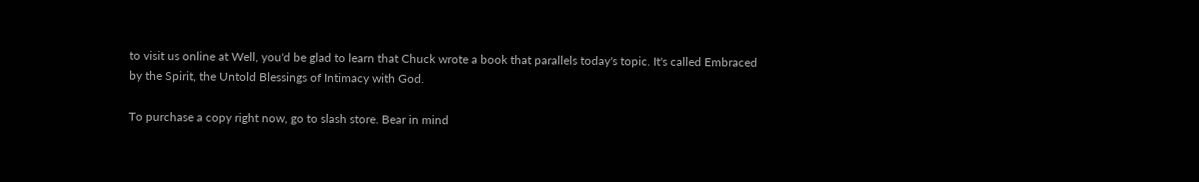to visit us online at Well, you'd be glad to learn that Chuck wrote a book that parallels today's topic. It's called Embraced by the Spirit, the Untold Blessings of Intimacy with God.

To purchase a copy right now, go to slash store. Bear in mind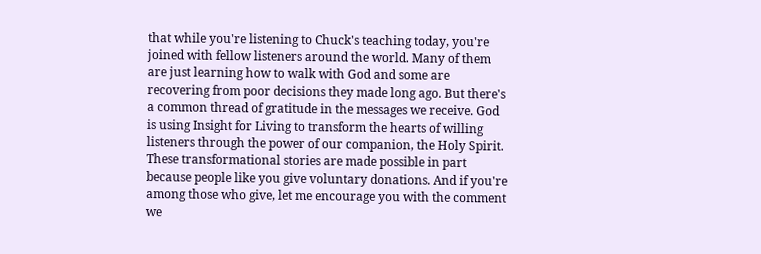that while you're listening to Chuck's teaching today, you're joined with fellow listeners around the world. Many of them are just learning how to walk with God and some are recovering from poor decisions they made long ago. But there's a common thread of gratitude in the messages we receive. God is using Insight for Living to transform the hearts of willing listeners through the power of our companion, the Holy Spirit. These transformational stories are made possible in part because people like you give voluntary donations. And if you're among those who give, let me encourage you with the comment we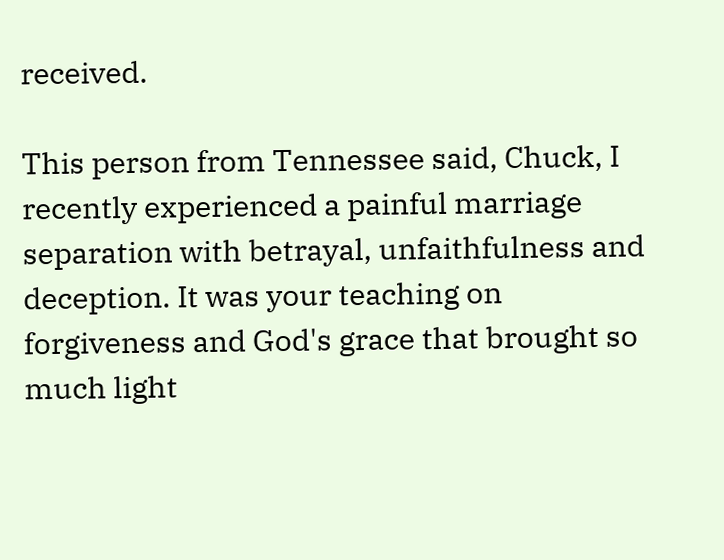received.

This person from Tennessee said, Chuck, I recently experienced a painful marriage separation with betrayal, unfaithfulness and deception. It was your teaching on forgiveness and God's grace that brought so much light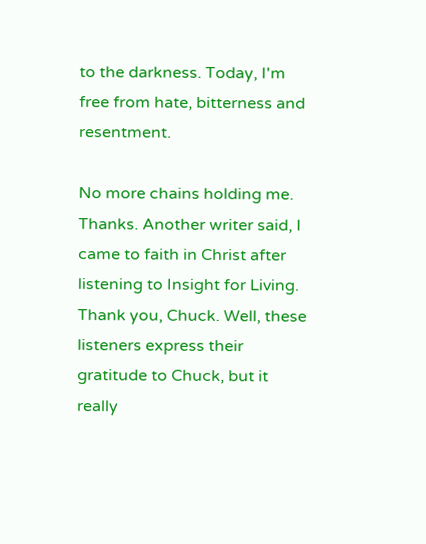to the darkness. Today, I'm free from hate, bitterness and resentment.

No more chains holding me. Thanks. Another writer said, I came to faith in Christ after listening to Insight for Living. Thank you, Chuck. Well, these listeners express their gratitude to Chuck, but it really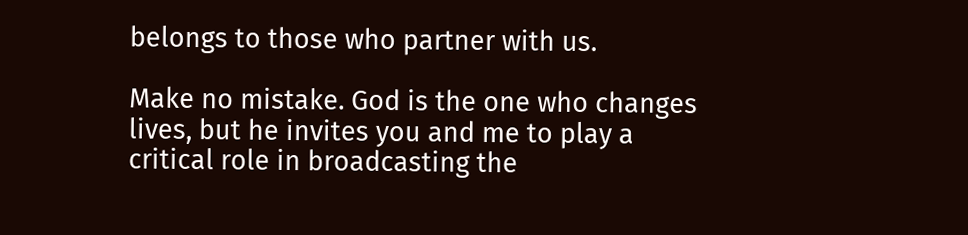belongs to those who partner with us.

Make no mistake. God is the one who changes lives, but he invites you and me to play a critical role in broadcasting the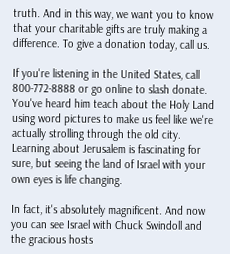truth. And in this way, we want you to know that your charitable gifts are truly making a difference. To give a donation today, call us.

If you're listening in the United States, call 800-772-8888 or go online to slash donate. You've heard him teach about the Holy Land using word pictures to make us feel like we're actually strolling through the old city. Learning about Jerusalem is fascinating for sure, but seeing the land of Israel with your own eyes is life changing.

In fact, it's absolutely magnificent. And now you can see Israel with Chuck Swindoll and the gracious hosts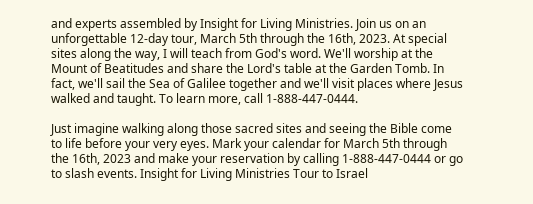and experts assembled by Insight for Living Ministries. Join us on an unforgettable 12-day tour, March 5th through the 16th, 2023. At special sites along the way, I will teach from God's word. We'll worship at the Mount of Beatitudes and share the Lord's table at the Garden Tomb. In fact, we'll sail the Sea of Galilee together and we'll visit places where Jesus walked and taught. To learn more, call 1-888-447-0444.

Just imagine walking along those sacred sites and seeing the Bible come to life before your very eyes. Mark your calendar for March 5th through the 16th, 2023 and make your reservation by calling 1-888-447-0444 or go to slash events. Insight for Living Ministries Tour to Israel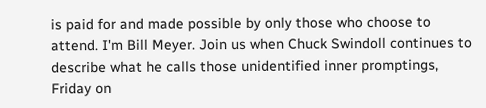is paid for and made possible by only those who choose to attend. I'm Bill Meyer. Join us when Chuck Swindoll continues to describe what he calls those unidentified inner promptings, Friday on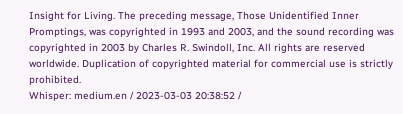Insight for Living. The preceding message, Those Unidentified Inner Promptings, was copyrighted in 1993 and 2003, and the sound recording was copyrighted in 2003 by Charles R. Swindoll, Inc. All rights are reserved worldwide. Duplication of copyrighted material for commercial use is strictly prohibited.
Whisper: medium.en / 2023-03-03 20:38:52 /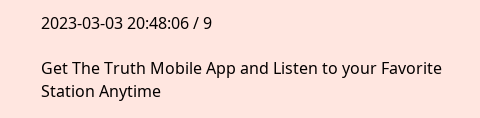2023-03-03 20:48:06 / 9

Get The Truth Mobile App and Listen to your Favorite Station Anytime